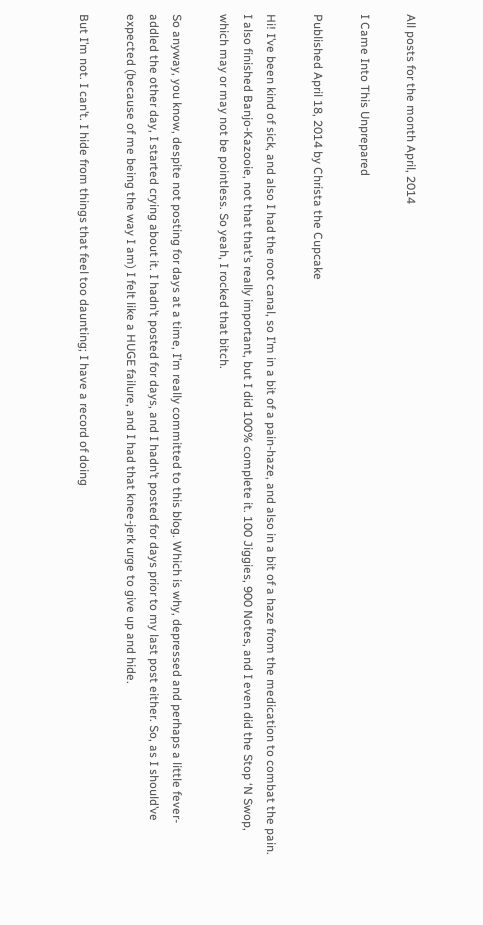All posts for the month April, 2014

I Came Into This Unprepared

Published April 18, 2014 by Christa the Cupcake

Hi! I’ve been kind of sick, and also I had the root canal, so I’m in a bit of a pain-haze, and also in a bit of a haze from the medication to combat the pain.
I also finished Banjo-Kazooie, not that that’s really important, but I did 100% complete it. 100 Jiggies, 900 Notes, and I even did the Stop ‘N Swop, which may or may not be pointless. So yeah, I rocked that bitch.

So anyway, you know, despite not posting for days at a time, I’m really committed to this blog. Which is why, depressed and perhaps a little fever-addled the other day, I started crying about it. I hadn’t posted for days, and I hadn’t posted for days prior to my last post either. So, as I should’ve expected (because of me being the way I am) I felt like a HUGE failure, and I had that knee-jerk urge to give up and hide.

But I’m not. I can’t. I hide from things that feel too daunting; I have a record of doing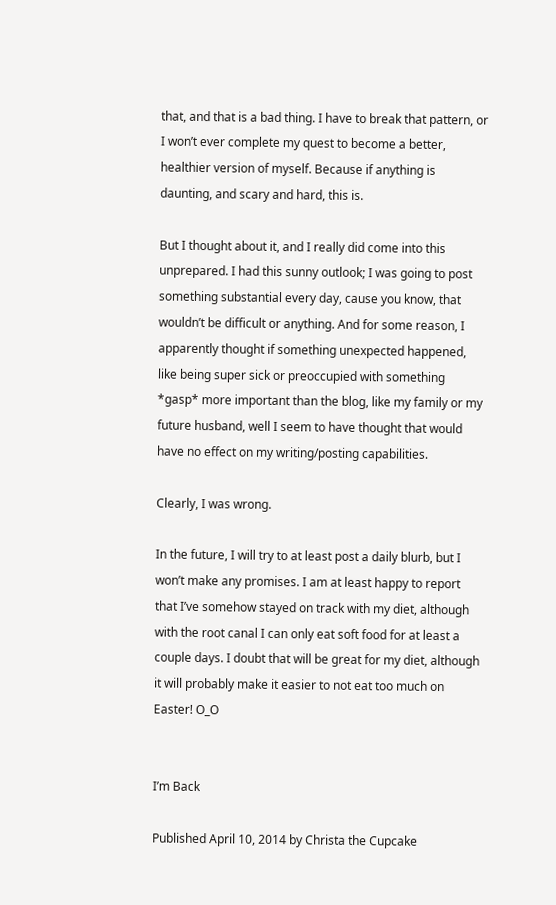that, and that is a bad thing. I have to break that pattern, or I won’t ever complete my quest to become a better, healthier version of myself. Because if anything is daunting, and scary and hard, this is.

But I thought about it, and I really did come into this unprepared. I had this sunny outlook; I was going to post something substantial every day, cause you know, that wouldn’t be difficult or anything. And for some reason, I apparently thought if something unexpected happened, like being super sick or preoccupied with something *gasp* more important than the blog, like my family or my future husband, well I seem to have thought that would have no effect on my writing/posting capabilities.

Clearly, I was wrong.

In the future, I will try to at least post a daily blurb, but I won’t make any promises. I am at least happy to report that I’ve somehow stayed on track with my diet, although with the root canal I can only eat soft food for at least a couple days. I doubt that will be great for my diet, although it will probably make it easier to not eat too much on Easter! O_O


I’m Back

Published April 10, 2014 by Christa the Cupcake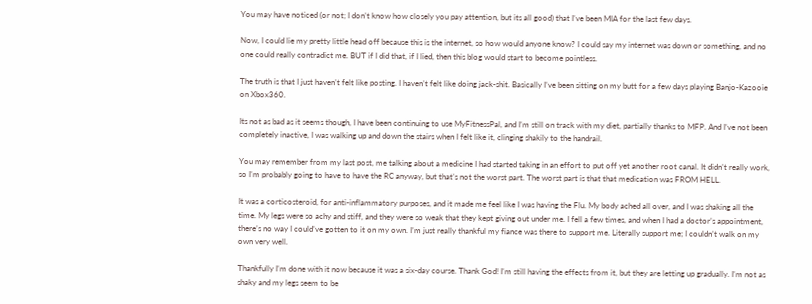You may have noticed (or not; I don’t know how closely you pay attention, but its all good) that I’ve been MIA for the last few days.

Now, I could lie my pretty little head off because this is the internet, so how would anyone know? I could say my internet was down or something, and no one could really contradict me. BUT if I did that, if I lied, then this blog would start to become pointless.

The truth is that I just haven’t felt like posting. I haven’t felt like doing jack-shit. Basically I’ve been sitting on my butt for a few days playing Banjo-Kazooie on Xbox360.

Its not as bad as it seems though, I have been continuing to use MyFitnessPal, and I’m still on track with my diet, partially thanks to MFP. And I’ve not been completely inactive, I was walking up and down the stairs when I felt like it, clinging shakily to the handrail.

You may remember from my last post, me talking about a medicine I had started taking in an effort to put off yet another root canal. It didn’t really work, so I’m probably going to have to have the RC anyway, but that’s not the worst part. The worst part is that that medication was FROM HELL.

It was a corticosteroid, for anti-inflammatory purposes, and it made me feel like I was having the Flu. My body ached all over, and I was shaking all the time. My legs were so achy and stiff, and they were so weak that they kept giving out under me. I fell a few times, and when I had a doctor’s appointment, there’s no way I could’ve gotten to it on my own. I’m just really thankful my fiance was there to support me. Literally support me; I couldn’t walk on my own very well.

Thankfully I’m done with it now because it was a six-day course. Thank God! I’m still having the effects from it, but they are letting up gradually. I’m not as shaky and my legs seem to be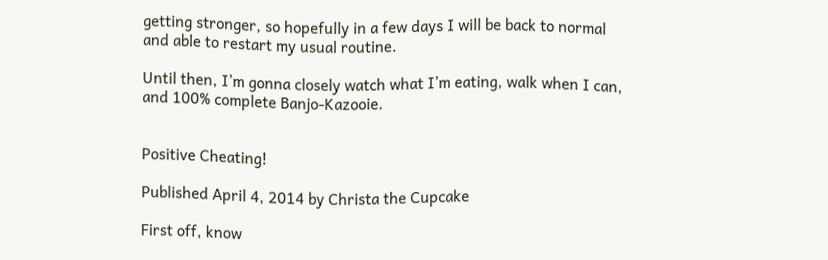getting stronger, so hopefully in a few days I will be back to normal and able to restart my usual routine.

Until then, I’m gonna closely watch what I’m eating, walk when I can, and 100% complete Banjo-Kazooie.


Positive Cheating!

Published April 4, 2014 by Christa the Cupcake

First off, know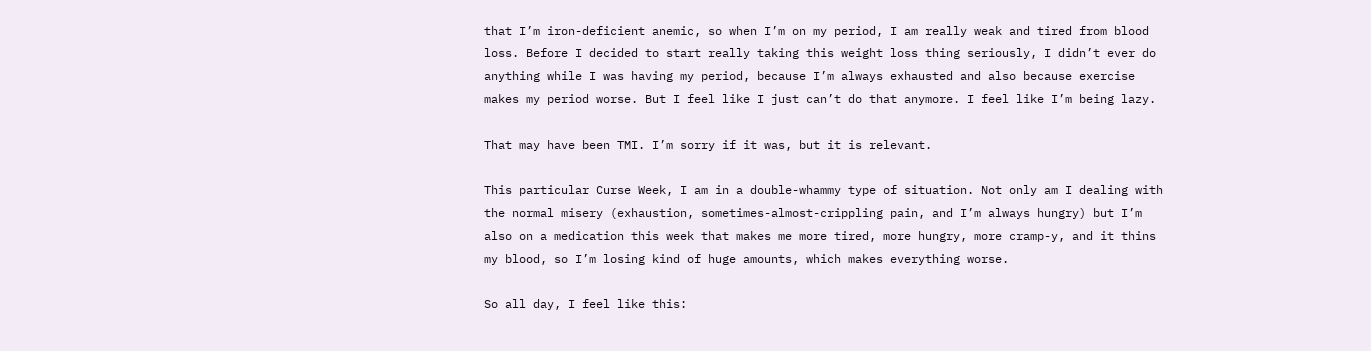that I’m iron-deficient anemic, so when I’m on my period, I am really weak and tired from blood loss. Before I decided to start really taking this weight loss thing seriously, I didn’t ever do anything while I was having my period, because I’m always exhausted and also because exercise makes my period worse. But I feel like I just can’t do that anymore. I feel like I’m being lazy.

That may have been TMI. I’m sorry if it was, but it is relevant.

This particular Curse Week, I am in a double-whammy type of situation. Not only am I dealing with the normal misery (exhaustion, sometimes-almost-crippling pain, and I’m always hungry) but I’m also on a medication this week that makes me more tired, more hungry, more cramp-y, and it thins my blood, so I’m losing kind of huge amounts, which makes everything worse.

So all day, I feel like this: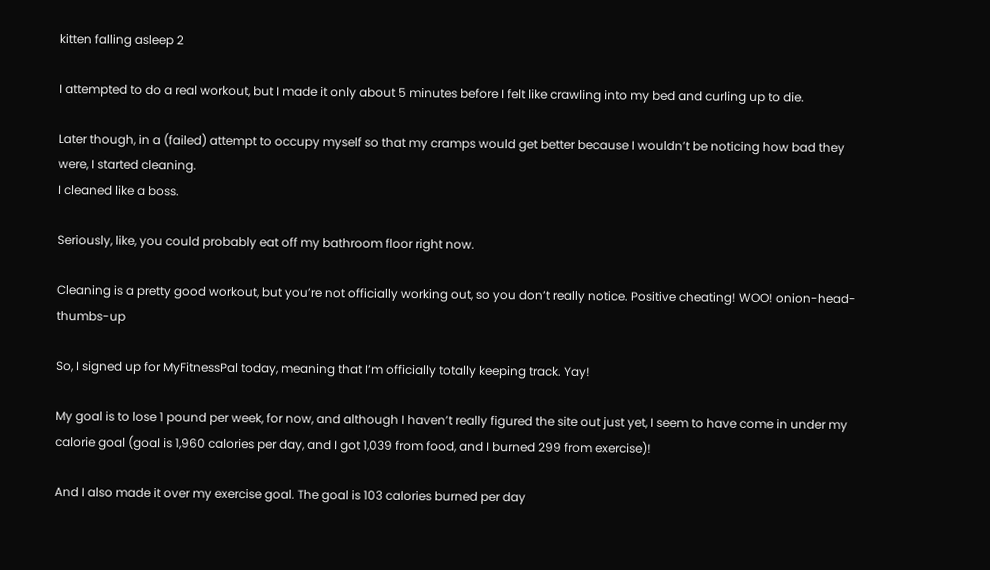kitten falling asleep 2

I attempted to do a real workout, but I made it only about 5 minutes before I felt like crawling into my bed and curling up to die.

Later though, in a (failed) attempt to occupy myself so that my cramps would get better because I wouldn’t be noticing how bad they were, I started cleaning.
I cleaned like a boss.

Seriously, like, you could probably eat off my bathroom floor right now.

Cleaning is a pretty good workout, but you’re not officially working out, so you don’t really notice. Positive cheating! WOO! onion-head-thumbs-up

So, I signed up for MyFitnessPal today, meaning that I’m officially totally keeping track. Yay!

My goal is to lose 1 pound per week, for now, and although I haven’t really figured the site out just yet, I seem to have come in under my calorie goal (goal is 1,960 calories per day, and I got 1,039 from food, and I burned 299 from exercise)!

And I also made it over my exercise goal. The goal is 103 calories burned per day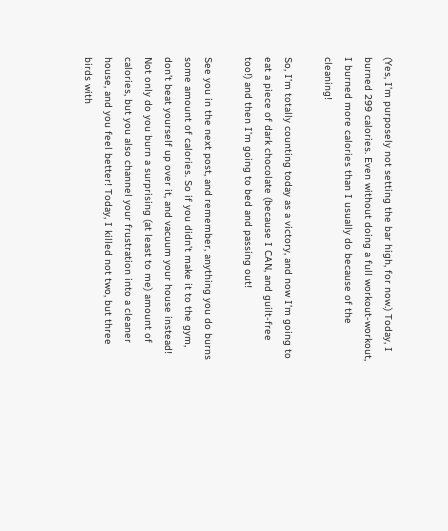(Yes, I’m purposely not setting the bar high, for now.) Today, I burned 299 calories. Even without doing a full workout-workout, I burned more calories than I usually do because of the cleaning!

So, I’m totally counting today as a victory, and now I’m going to eat a piece of dark chocolate (because I CAN, and guilt-free too!) and then I’m going to bed and passing out!

See you in the next post, and remember, anything you do burns some amount of calories. So if you didn’t make it to the gym, don’t beat yourself up over it, and vacuum your house instead! Not only do you burn a surprising (at least to me) amount of calories, but you also channel your frustration into a cleaner house, and you feel better! Today, I killed not two, but three birds with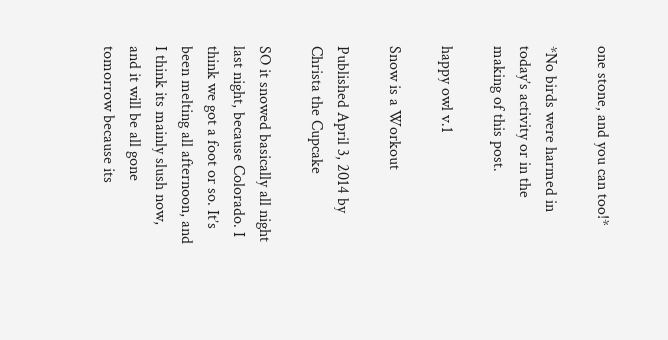one stone, and you can too!*

*No birds were harmed in today’s activity or in the making of this post.

happy owl v.1

Snow is a Workout

Published April 3, 2014 by Christa the Cupcake

SO it snowed basically all night last night, because Colorado. I think we got a foot or so. It’s been melting all afternoon, and I think its mainly slush now, and it will be all gone tomorrow because its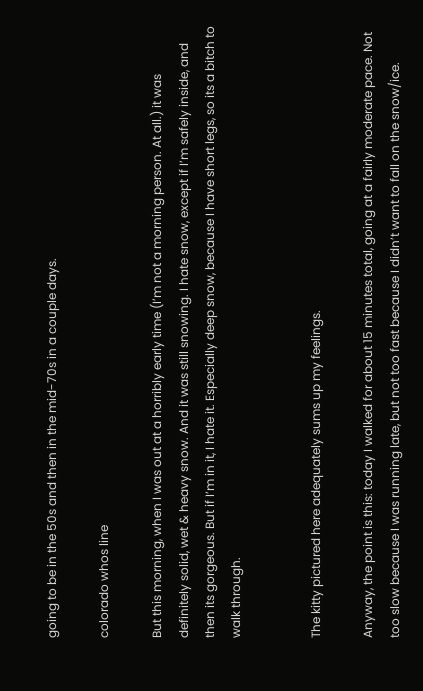going to be in the 50s and then in the mid-70s in a couple days.

colorado whos line

But this morning, when I was out at a horribly early time (I’m not a morning person. At all.) it was definitely solid, wet & heavy snow. And it was still snowing. I hate snow, except if I’m safely inside, and then its gorgeous. But if I’m in it, I hate it. Especially deep snow, because I have short legs, so its a bitch to walk through.


The kitty pictured here adequately sums up my feelings.

Anyway, the point is this: today I walked for about 15 minutes total, going at a fairly moderate pace. Not too slow because I was running late, but not too fast because I didn’t want to fall on the snow/ice.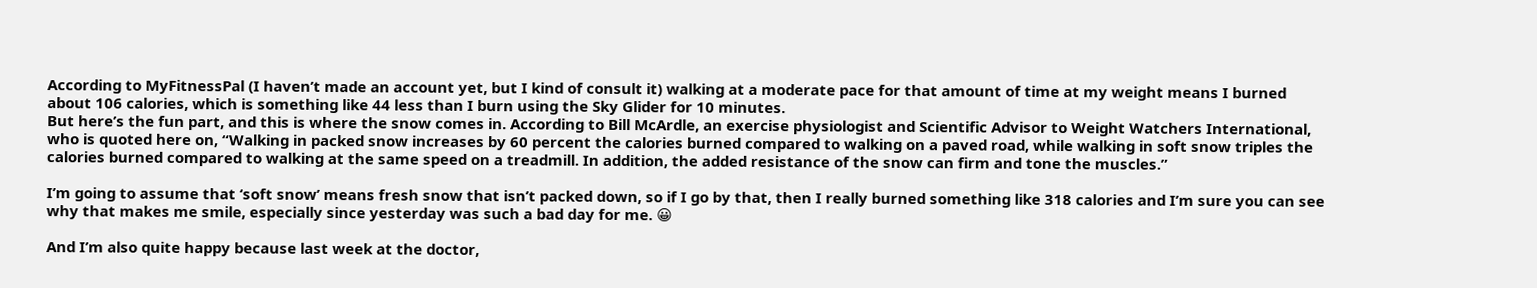According to MyFitnessPal (I haven’t made an account yet, but I kind of consult it) walking at a moderate pace for that amount of time at my weight means I burned about 106 calories, which is something like 44 less than I burn using the Sky Glider for 10 minutes.
But here’s the fun part, and this is where the snow comes in. According to Bill McArdle, an exercise physiologist and Scientific Advisor to Weight Watchers International, who is quoted here on, “Walking in packed snow increases by 60 percent the calories burned compared to walking on a paved road, while walking in soft snow triples the calories burned compared to walking at the same speed on a treadmill. In addition, the added resistance of the snow can firm and tone the muscles.”

I’m going to assume that ‘soft snow’ means fresh snow that isn’t packed down, so if I go by that, then I really burned something like 318 calories and I’m sure you can see why that makes me smile, especially since yesterday was such a bad day for me. 😀

And I’m also quite happy because last week at the doctor,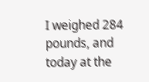I weighed 284 pounds, and today at the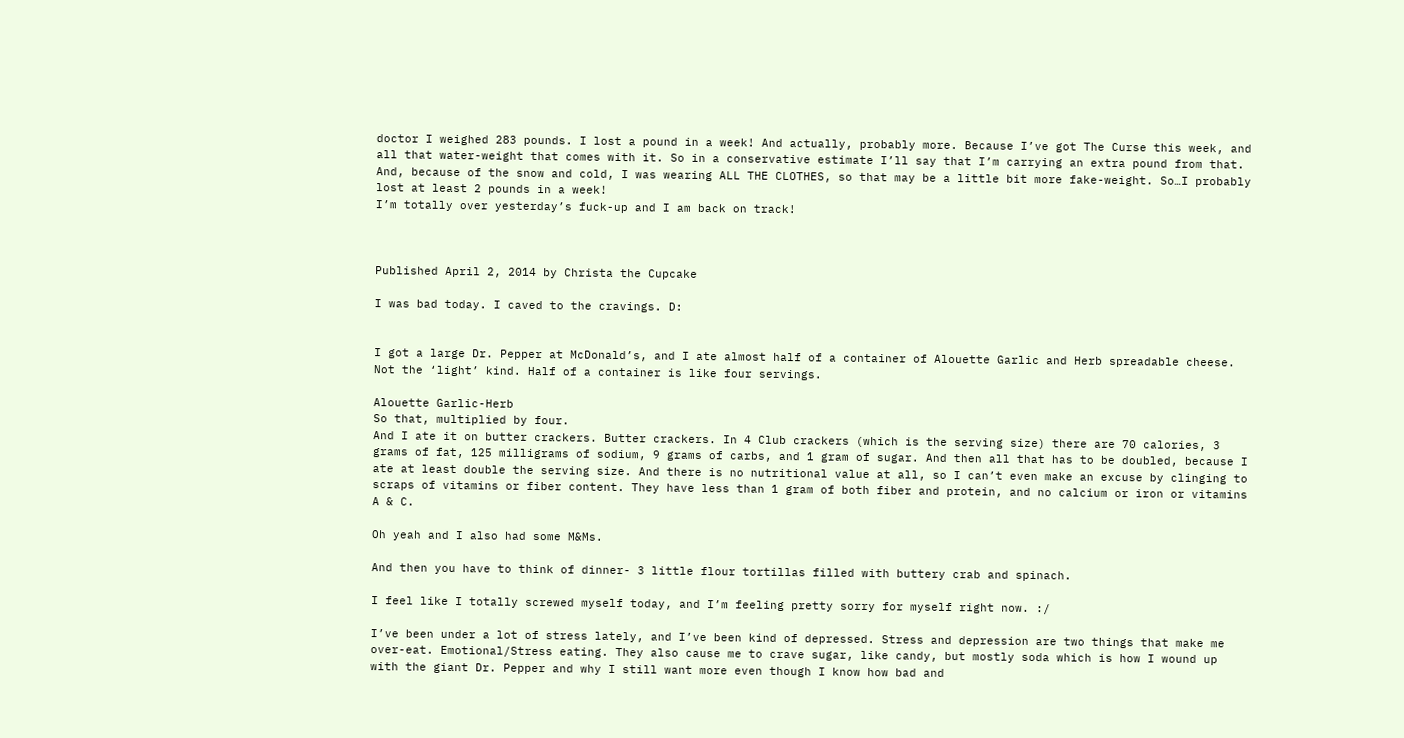doctor I weighed 283 pounds. I lost a pound in a week! And actually, probably more. Because I’ve got The Curse this week, and all that water-weight that comes with it. So in a conservative estimate I’ll say that I’m carrying an extra pound from that. And, because of the snow and cold, I was wearing ALL THE CLOTHES, so that may be a little bit more fake-weight. So…I probably lost at least 2 pounds in a week!
I’m totally over yesterday’s fuck-up and I am back on track!



Published April 2, 2014 by Christa the Cupcake

I was bad today. I caved to the cravings. D:


I got a large Dr. Pepper at McDonald’s, and I ate almost half of a container of Alouette Garlic and Herb spreadable cheese. Not the ‘light’ kind. Half of a container is like four servings.

Alouette Garlic-Herb
So that, multiplied by four.
And I ate it on butter crackers. Butter crackers. In 4 Club crackers (which is the serving size) there are 70 calories, 3 grams of fat, 125 milligrams of sodium, 9 grams of carbs, and 1 gram of sugar. And then all that has to be doubled, because I ate at least double the serving size. And there is no nutritional value at all, so I can’t even make an excuse by clinging to scraps of vitamins or fiber content. They have less than 1 gram of both fiber and protein, and no calcium or iron or vitamins A & C.

Oh yeah and I also had some M&Ms.

And then you have to think of dinner- 3 little flour tortillas filled with buttery crab and spinach.

I feel like I totally screwed myself today, and I’m feeling pretty sorry for myself right now. :/

I’ve been under a lot of stress lately, and I’ve been kind of depressed. Stress and depression are two things that make me over-eat. Emotional/Stress eating. They also cause me to crave sugar, like candy, but mostly soda which is how I wound up with the giant Dr. Pepper and why I still want more even though I know how bad and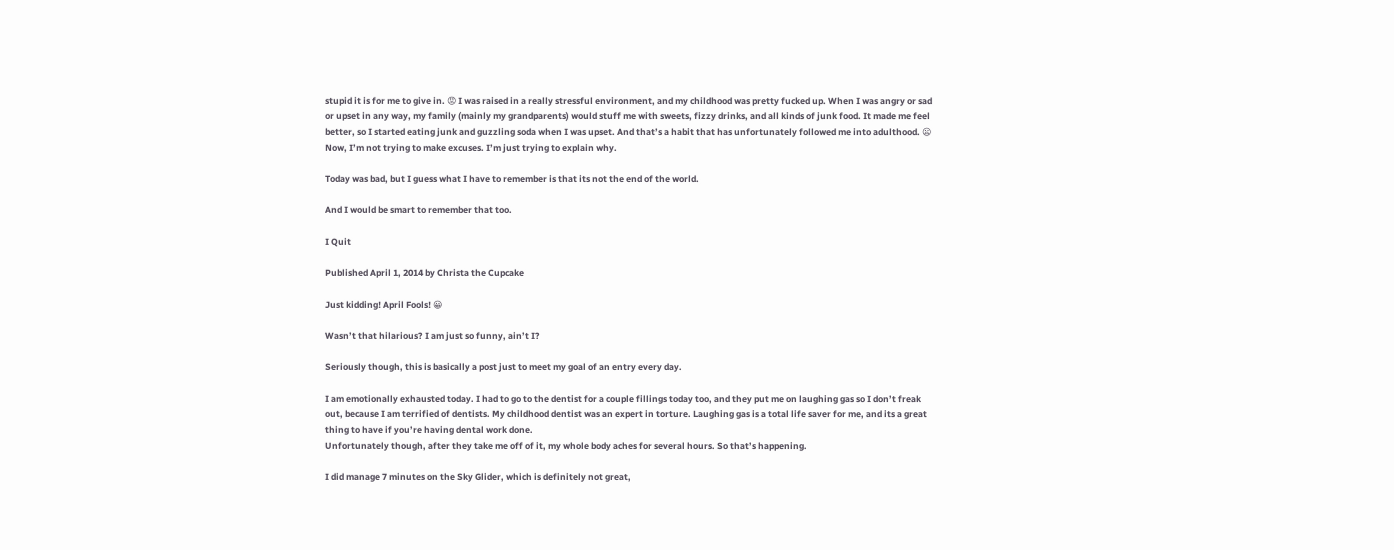stupid it is for me to give in. 😡 I was raised in a really stressful environment, and my childhood was pretty fucked up. When I was angry or sad or upset in any way, my family (mainly my grandparents) would stuff me with sweets, fizzy drinks, and all kinds of junk food. It made me feel better, so I started eating junk and guzzling soda when I was upset. And that’s a habit that has unfortunately followed me into adulthood. 😦
Now, I’m not trying to make excuses. I’m just trying to explain why.

Today was bad, but I guess what I have to remember is that its not the end of the world.

And I would be smart to remember that too.

I Quit

Published April 1, 2014 by Christa the Cupcake

Just kidding! April Fools! 😀

Wasn’t that hilarious? I am just so funny, ain’t I?

Seriously though, this is basically a post just to meet my goal of an entry every day.

I am emotionally exhausted today. I had to go to the dentist for a couple fillings today too, and they put me on laughing gas so I don’t freak out, because I am terrified of dentists. My childhood dentist was an expert in torture. Laughing gas is a total life saver for me, and its a great thing to have if you’re having dental work done.
Unfortunately though, after they take me off of it, my whole body aches for several hours. So that’s happening.

I did manage 7 minutes on the Sky Glider, which is definitely not great,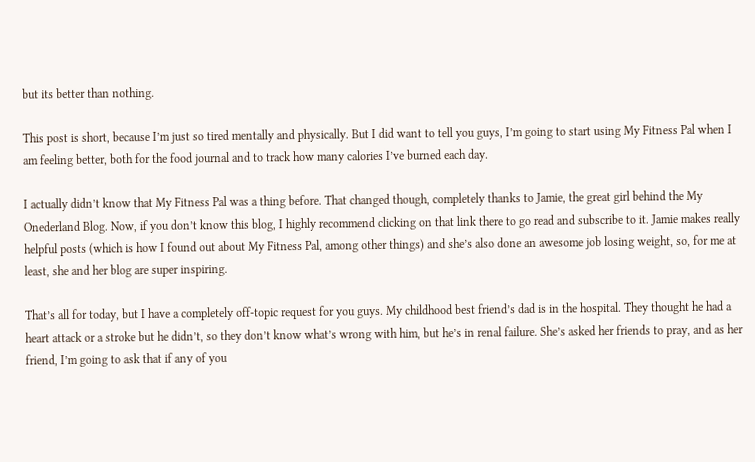but its better than nothing.

This post is short, because I’m just so tired mentally and physically. But I did want to tell you guys, I’m going to start using My Fitness Pal when I am feeling better, both for the food journal and to track how many calories I’ve burned each day.

I actually didn’t know that My Fitness Pal was a thing before. That changed though, completely thanks to Jamie, the great girl behind the My Onederland Blog. Now, if you don’t know this blog, I highly recommend clicking on that link there to go read and subscribe to it. Jamie makes really helpful posts (which is how I found out about My Fitness Pal, among other things) and she’s also done an awesome job losing weight, so, for me at least, she and her blog are super inspiring.

That’s all for today, but I have a completely off-topic request for you guys. My childhood best friend’s dad is in the hospital. They thought he had a heart attack or a stroke but he didn’t, so they don’t know what’s wrong with him, but he’s in renal failure. She’s asked her friends to pray, and as her friend, I’m going to ask that if any of you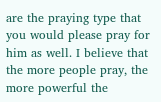are the praying type that you would please pray for him as well. I believe that the more people pray, the more powerful the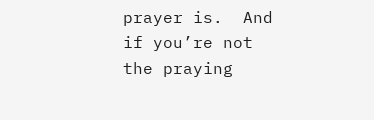prayer is.  And if you’re not the praying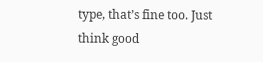type, that’s fine too. Just think good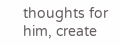thoughts for him, create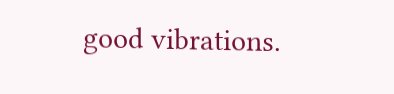good vibrations.